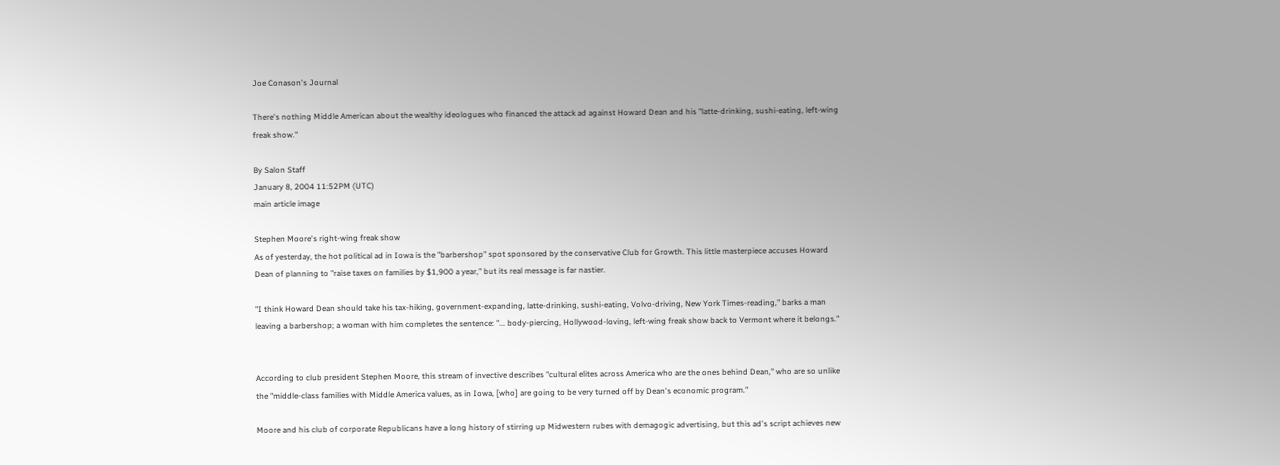Joe Conason's Journal

There's nothing Middle American about the wealthy ideologues who financed the attack ad against Howard Dean and his "latte-drinking, sushi-eating, left-wing freak show."

By Salon Staff
January 8, 2004 11:52PM (UTC)
main article image

Stephen Moore's right-wing freak show
As of yesterday, the hot political ad in Iowa is the "barbershop" spot sponsored by the conservative Club for Growth. This little masterpiece accuses Howard Dean of planning to "raise taxes on families by $1,900 a year," but its real message is far nastier.

"I think Howard Dean should take his tax-hiking, government-expanding, latte-drinking, sushi-eating, Volvo-driving, New York Times-reading," barks a man leaving a barbershop; a woman with him completes the sentence: "... body-piercing, Hollywood-loving, left-wing freak show back to Vermont where it belongs."


According to club president Stephen Moore, this stream of invective describes "cultural elites across America who are the ones behind Dean," who are so unlike the "middle-class families with Middle America values, as in Iowa, [who] are going to be very turned off by Dean's economic program."

Moore and his club of corporate Republicans have a long history of stirring up Midwestern rubes with demagogic advertising, but this ad's script achieves new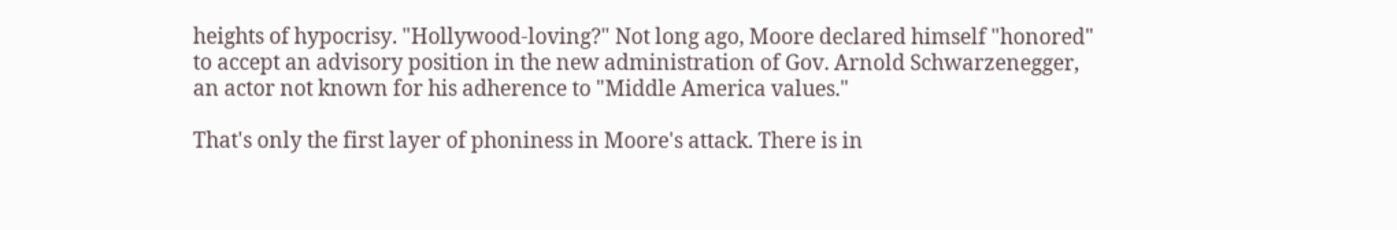heights of hypocrisy. "Hollywood-loving?" Not long ago, Moore declared himself "honored" to accept an advisory position in the new administration of Gov. Arnold Schwarzenegger, an actor not known for his adherence to "Middle America values."

That's only the first layer of phoniness in Moore's attack. There is in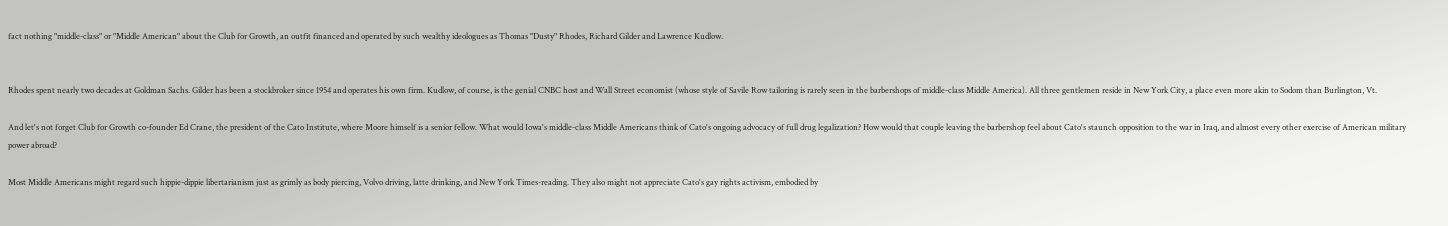fact nothing "middle-class" or "Middle American" about the Club for Growth, an outfit financed and operated by such wealthy ideologues as Thomas "Dusty" Rhodes, Richard Gilder and Lawrence Kudlow.


Rhodes spent nearly two decades at Goldman Sachs. Gilder has been a stockbroker since 1954 and operates his own firm. Kudlow, of course, is the genial CNBC host and Wall Street economist (whose style of Savile Row tailoring is rarely seen in the barbershops of middle-class Middle America). All three gentlemen reside in New York City, a place even more akin to Sodom than Burlington, Vt.

And let's not forget Club for Growth co-founder Ed Crane, the president of the Cato Institute, where Moore himself is a senior fellow. What would Iowa's middle-class Middle Americans think of Cato's ongoing advocacy of full drug legalization? How would that couple leaving the barbershop feel about Cato's staunch opposition to the war in Iraq, and almost every other exercise of American military power abroad?

Most Middle Americans might regard such hippie-dippie libertarianism just as grimly as body piercing, Volvo driving, latte drinking, and New York Times-reading. They also might not appreciate Cato's gay rights activism, embodied by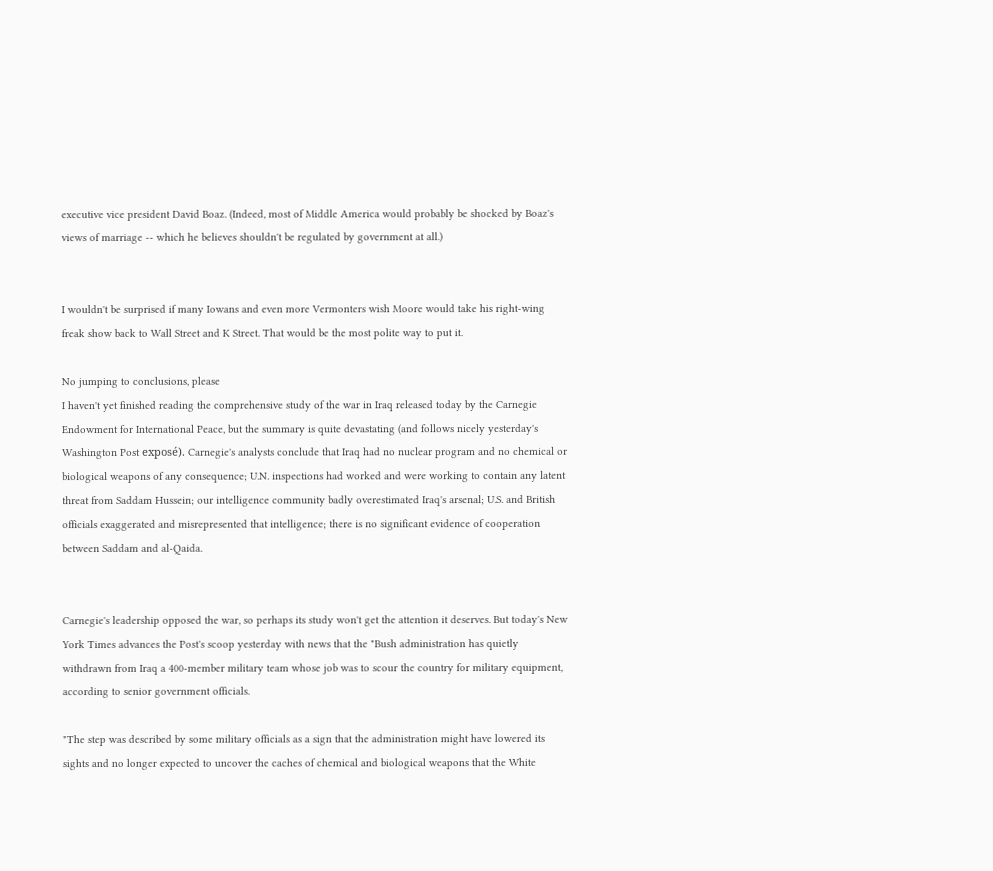executive vice president David Boaz. (Indeed, most of Middle America would probably be shocked by Boaz's views of marriage -- which he believes shouldn't be regulated by government at all.)


I wouldn't be surprised if many Iowans and even more Vermonters wish Moore would take his right-wing freak show back to Wall Street and K Street. That would be the most polite way to put it.

No jumping to conclusions, please
I haven't yet finished reading the comprehensive study of the war in Iraq released today by the Carnegie Endowment for International Peace, but the summary is quite devastating (and follows nicely yesterday's Washington Post exposé). Carnegie's analysts conclude that Iraq had no nuclear program and no chemical or biological weapons of any consequence; U.N. inspections had worked and were working to contain any latent threat from Saddam Hussein; our intelligence community badly overestimated Iraq's arsenal; U.S. and British officials exaggerated and misrepresented that intelligence; there is no significant evidence of cooperation between Saddam and al-Qaida.


Carnegie's leadership opposed the war, so perhaps its study won't get the attention it deserves. But today's New York Times advances the Post's scoop yesterday with news that the "Bush administration has quietly withdrawn from Iraq a 400-member military team whose job was to scour the country for military equipment, according to senior government officials.

"The step was described by some military officials as a sign that the administration might have lowered its sights and no longer expected to uncover the caches of chemical and biological weapons that the White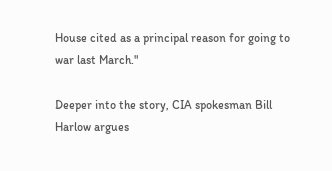House cited as a principal reason for going to war last March."

Deeper into the story, CIA spokesman Bill Harlow argues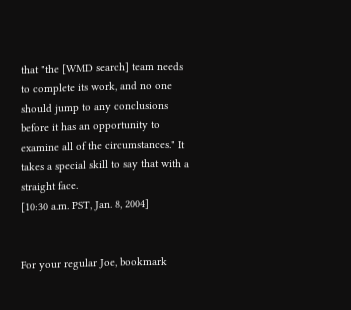that "the [WMD search] team needs to complete its work, and no one should jump to any conclusions before it has an opportunity to examine all of the circumstances." It takes a special skill to say that with a straight face.
[10:30 a.m. PST, Jan. 8, 2004]


For your regular Joe, bookmark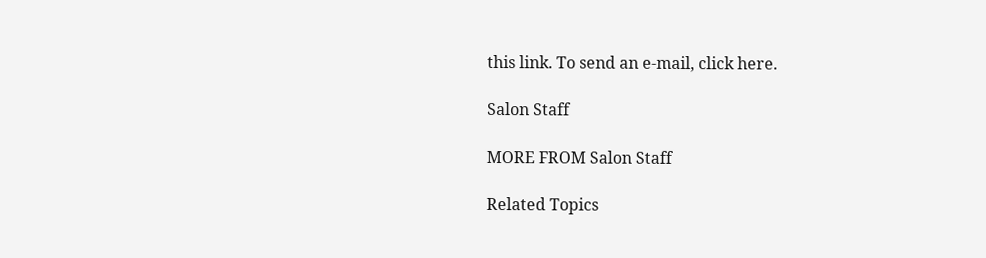this link. To send an e-mail, click here.

Salon Staff

MORE FROM Salon Staff

Related Topics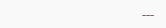---